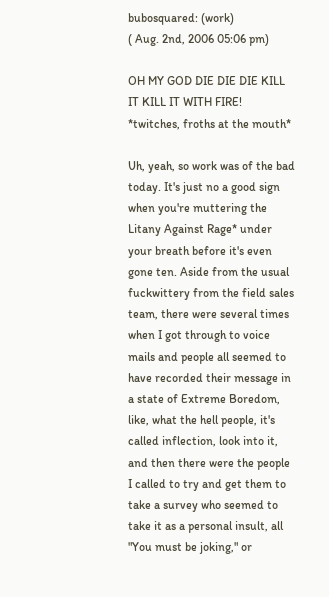bubosquared: (work)
( Aug. 2nd, 2006 05:06 pm)

OH MY GOD DIE DIE DIE KILL IT KILL IT WITH FIRE! *twitches, froths at the mouth*

Uh, yeah, so work was of the bad today. It's just no a good sign when you're muttering the Litany Against Rage* under your breath before it's even gone ten. Aside from the usual fuckwittery from the field sales team, there were several times when I got through to voice mails and people all seemed to have recorded their message in a state of Extreme Boredom, like, what the hell people, it's called inflection, look into it, and then there were the people I called to try and get them to take a survey who seemed to take it as a personal insult, all "You must be joking," or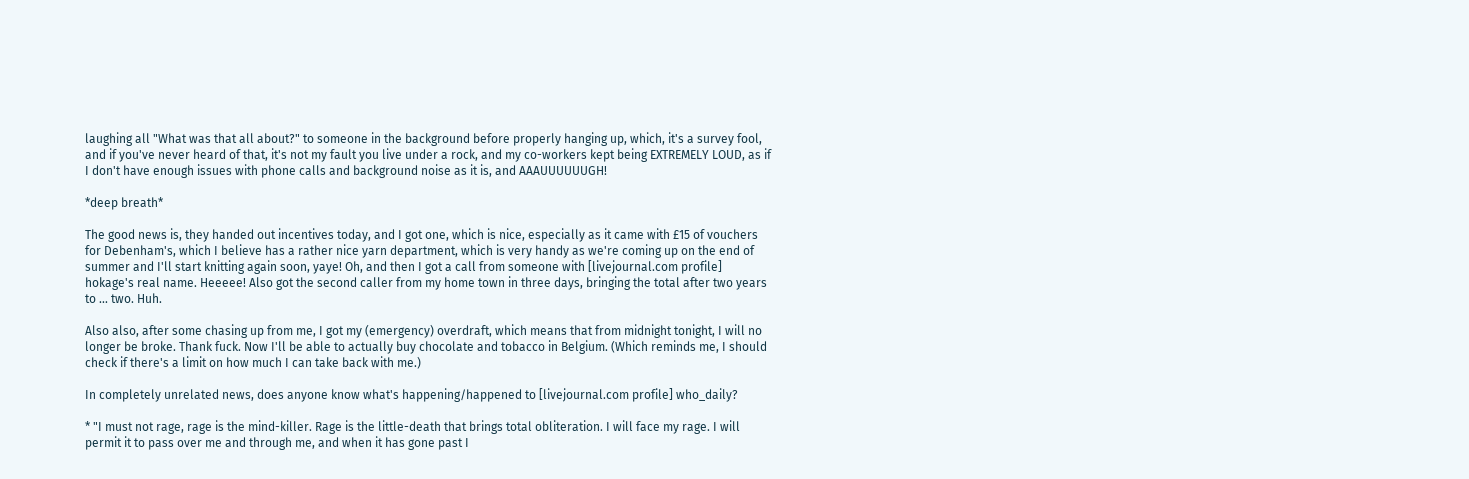laughing all "What was that all about?" to someone in the background before properly hanging up, which, it's a survey fool, and if you've never heard of that, it's not my fault you live under a rock, and my co-workers kept being EXTREMELY LOUD, as if I don't have enough issues with phone calls and background noise as it is, and AAAUUUUUUGH!

*deep breath*

The good news is, they handed out incentives today, and I got one, which is nice, especially as it came with £15 of vouchers for Debenham's, which I believe has a rather nice yarn department, which is very handy as we're coming up on the end of summer and I'll start knitting again soon, yaye! Oh, and then I got a call from someone with [livejournal.com profile] hokage's real name. Heeeee! Also got the second caller from my home town in three days, bringing the total after two years to ... two. Huh.

Also also, after some chasing up from me, I got my (emergency) overdraft, which means that from midnight tonight, I will no longer be broke. Thank fuck. Now I'll be able to actually buy chocolate and tobacco in Belgium. (Which reminds me, I should check if there's a limit on how much I can take back with me.)

In completely unrelated news, does anyone know what's happening/happened to [livejournal.com profile] who_daily?

* "I must not rage, rage is the mind-killer. Rage is the little-death that brings total obliteration. I will face my rage. I will permit it to pass over me and through me, and when it has gone past I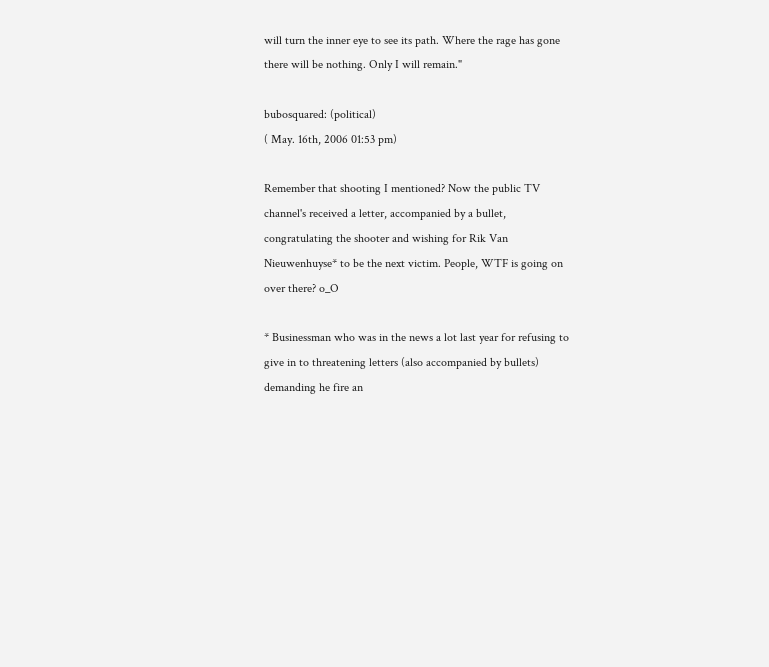will turn the inner eye to see its path. Where the rage has gone there will be nothing. Only I will remain."

bubosquared: (political)
( May. 16th, 2006 01:53 pm)

Remember that shooting I mentioned? Now the public TV channel's received a letter, accompanied by a bullet, congratulating the shooter and wishing for Rik Van Nieuwenhuyse* to be the next victim. People, WTF is going on over there? o_O

* Businessman who was in the news a lot last year for refusing to give in to threatening letters (also accompanied by bullets) demanding he fire an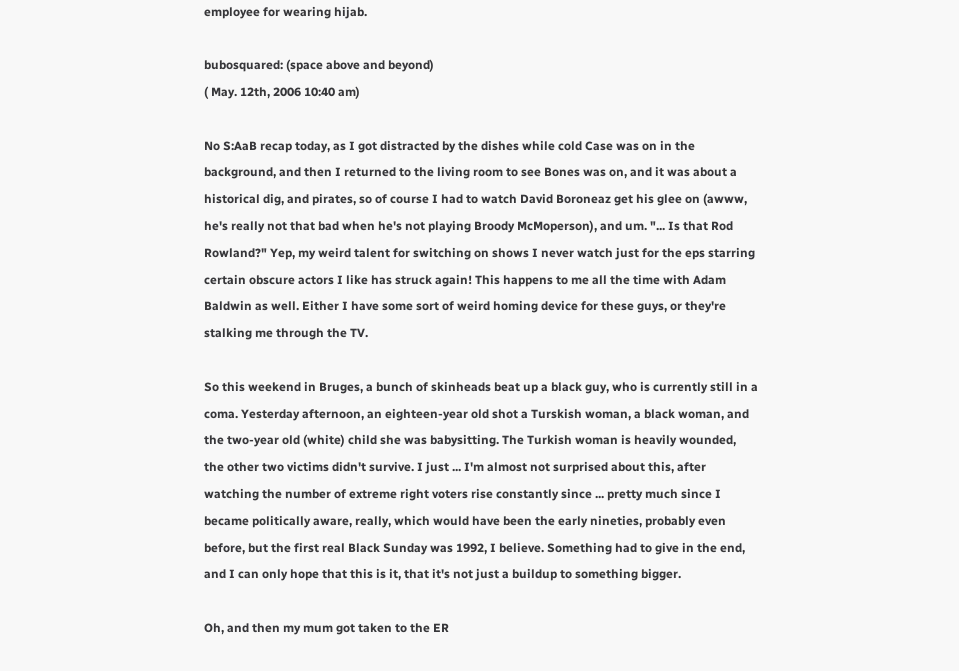employee for wearing hijab.

bubosquared: (space above and beyond)
( May. 12th, 2006 10:40 am)

No S:AaB recap today, as I got distracted by the dishes while cold Case was on in the background, and then I returned to the living room to see Bones was on, and it was about a historical dig, and pirates, so of course I had to watch David Boroneaz get his glee on (awww, he's really not that bad when he's not playing Broody McMoperson), and um. "... Is that Rod Rowland?" Yep, my weird talent for switching on shows I never watch just for the eps starring certain obscure actors I like has struck again! This happens to me all the time with Adam Baldwin as well. Either I have some sort of weird homing device for these guys, or they're stalking me through the TV.

So this weekend in Bruges, a bunch of skinheads beat up a black guy, who is currently still in a coma. Yesterday afternoon, an eighteen-year old shot a Turskish woman, a black woman, and the two-year old (white) child she was babysitting. The Turkish woman is heavily wounded, the other two victims didn't survive. I just ... I'm almost not surprised about this, after watching the number of extreme right voters rise constantly since ... pretty much since I became politically aware, really, which would have been the early nineties, probably even before, but the first real Black Sunday was 1992, I believe. Something had to give in the end, and I can only hope that this is it, that it's not just a buildup to something bigger.

Oh, and then my mum got taken to the ER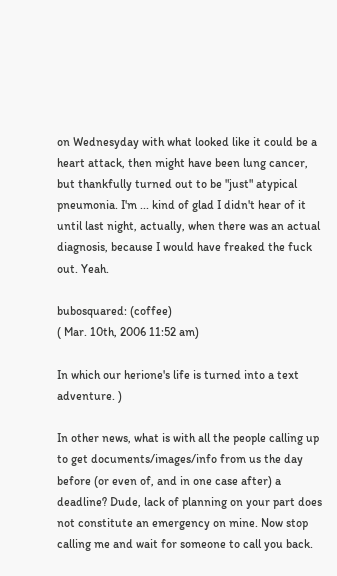on Wednesyday with what looked like it could be a heart attack, then might have been lung cancer, but thankfully turned out to be "just" atypical pneumonia. I'm ... kind of glad I didn't hear of it until last night, actually, when there was an actual diagnosis, because I would have freaked the fuck out. Yeah.

bubosquared: (coffee)
( Mar. 10th, 2006 11:52 am)

In which our herione's life is turned into a text adventure. )

In other news, what is with all the people calling up to get documents/images/info from us the day before (or even of, and in one case after) a deadline? Dude, lack of planning on your part does not constitute an emergency on mine. Now stop calling me and wait for someone to call you back.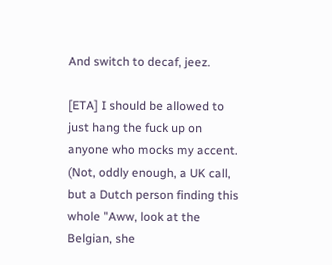And switch to decaf, jeez.

[ETA] I should be allowed to just hang the fuck up on anyone who mocks my accent. (Not, oddly enough, a UK call, but a Dutch person finding this whole "Aww, look at the Belgian, she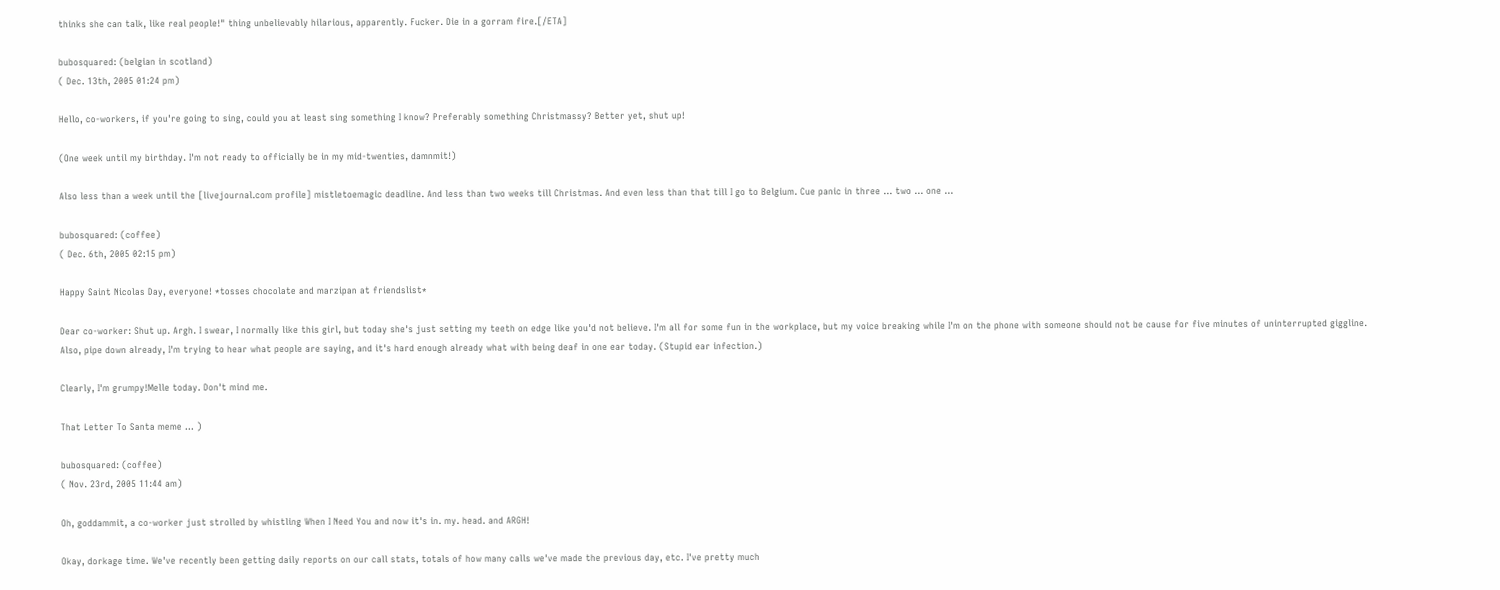thinks she can talk, like real people!" thing unbelievably hilarious, apparently. Fucker. Die in a gorram fire.[/ETA]

bubosquared: (belgian in scotland)
( Dec. 13th, 2005 01:24 pm)

Hello, co-workers, if you're going to sing, could you at least sing something I know? Preferably something Christmassy? Better yet, shut up!

(One week until my birthday. I'm not ready to officially be in my mid-twenties, damnmit!)

Also less than a week until the [livejournal.com profile] mistletoemagic deadline. And less than two weeks till Christmas. And even less than that till I go to Belgium. Cue panic in three ... two ... one ...

bubosquared: (coffee)
( Dec. 6th, 2005 02:15 pm)

Happy Saint Nicolas Day, everyone! *tosses chocolate and marzipan at friendslist*

Dear co-worker: Shut up. Argh. I swear, I normally like this girl, but today she's just setting my teeth on edge like you'd not believe. I'm all for some fun in the workplace, but my voice breaking while I'm on the phone with someone should not be cause for five minutes of uninterrupted giggline. Also, pipe down already, I'm trying to hear what people are saying, and it's hard enough already what with being deaf in one ear today. (Stupid ear infection.)

Clearly, I'm grumpy!Melle today. Don't mind me.

That Letter To Santa meme ... )

bubosquared: (coffee)
( Nov. 23rd, 2005 11:44 am)

Oh, goddammit, a co-worker just strolled by whistling When I Need You and now it's in. my. head. and ARGH!

Okay, dorkage time. We've recently been getting daily reports on our call stats, totals of how many calls we've made the previous day, etc. I've pretty much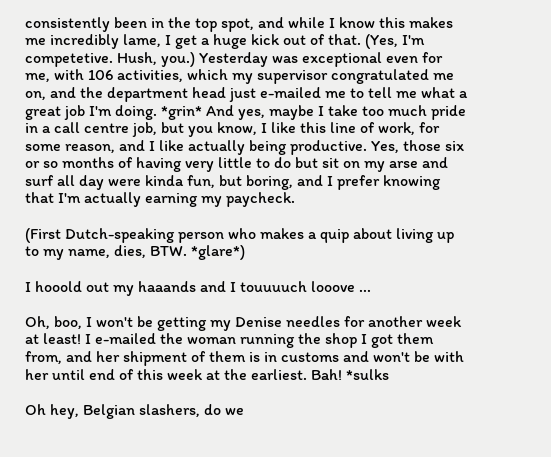consistently been in the top spot, and while I know this makes me incredibly lame, I get a huge kick out of that. (Yes, I'm competetive. Hush, you.) Yesterday was exceptional even for me, with 106 activities, which my supervisor congratulated me on, and the department head just e-mailed me to tell me what a great job I'm doing. *grin* And yes, maybe I take too much pride in a call centre job, but you know, I like this line of work, for some reason, and I like actually being productive. Yes, those six or so months of having very little to do but sit on my arse and surf all day were kinda fun, but boring, and I prefer knowing that I'm actually earning my paycheck.

(First Dutch-speaking person who makes a quip about living up to my name, dies, BTW. *glare*)

I hooold out my haaands and I touuuuch looove ...

Oh, boo, I won't be getting my Denise needles for another week at least! I e-mailed the woman running the shop I got them from, and her shipment of them is in customs and won't be with her until end of this week at the earliest. Bah! *sulks

Oh hey, Belgian slashers, do we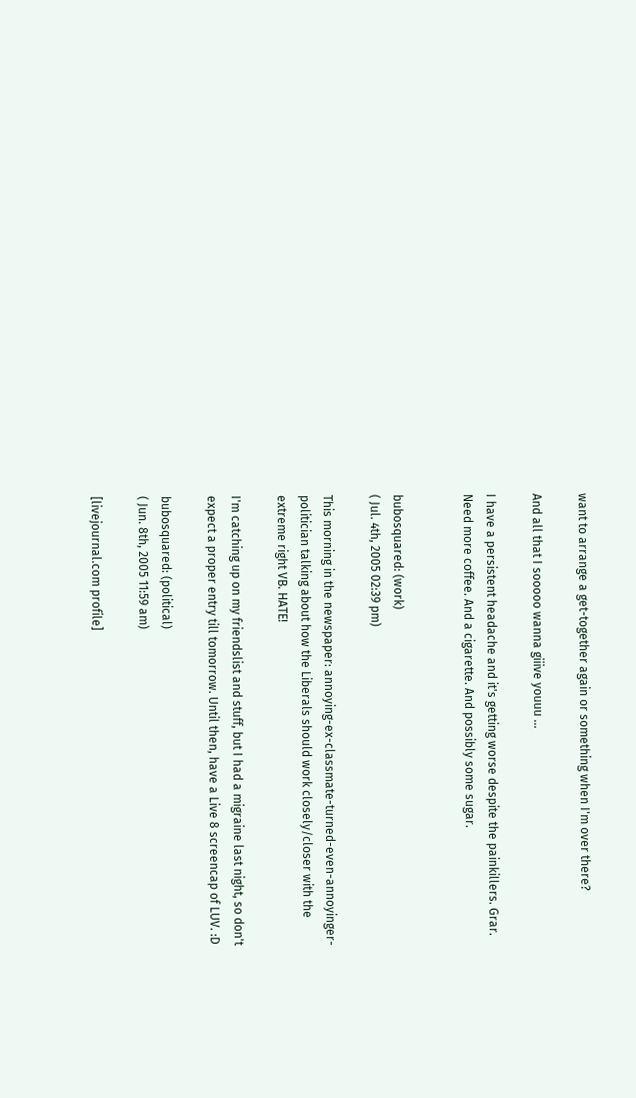want to arrange a get-together again or something when I'm over there?

And all that I sooooo wanna giiive youuu ...

I have a persistent headache and it's getting worse despite the painkillers. Grar. Need more coffee. And a cigarette. And possibly some sugar.


bubosquared: (work)
( Jul. 4th, 2005 02:39 pm)

This morning in the newspaper: annoying-ex-classmate-turned-even-annoyinger-politician talking about how the Liberals should work closely/closer with the extreme right VB. HATE!

I'm catching up on my friendslist and stuff, but I had a migraine last night, so don't expect a proper entry till tomorrow. Until then, have a Live 8 screencap of LUV. :D

bubosquared: (political)
( Jun. 8th, 2005 11:59 am)

[livejournal.com profile]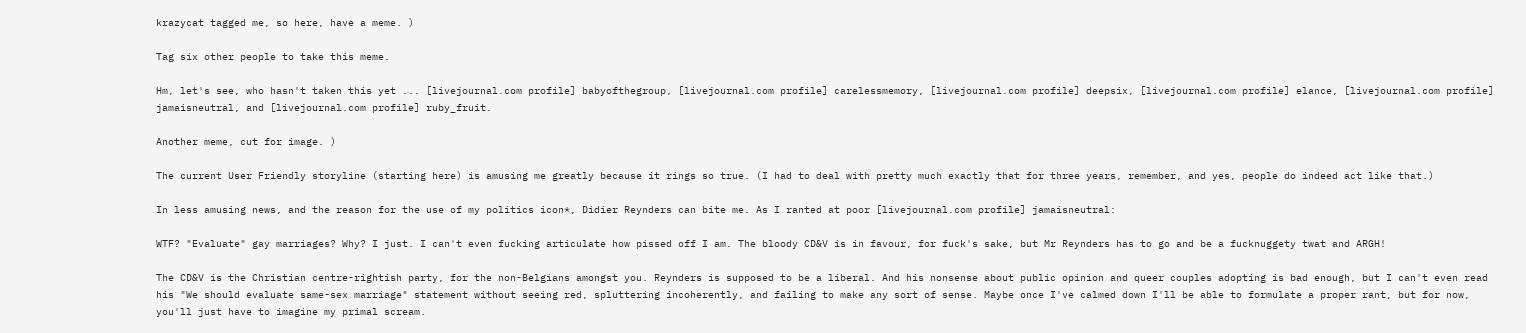krazycat tagged me, so here, have a meme. )

Tag six other people to take this meme.

Hm, let's see, who hasn't taken this yet ... [livejournal.com profile] babyofthegroup, [livejournal.com profile] carelessmemory, [livejournal.com profile] deepsix, [livejournal.com profile] elance, [livejournal.com profile] jamaisneutral, and [livejournal.com profile] ruby_fruit.

Another meme, cut for image. )

The current User Friendly storyline (starting here) is amusing me greatly because it rings so true. (I had to deal with pretty much exactly that for three years, remember, and yes, people do indeed act like that.)

In less amusing news, and the reason for the use of my politics icon*, Didier Reynders can bite me. As I ranted at poor [livejournal.com profile] jamaisneutral:

WTF? "Evaluate" gay marriages? Why? I just. I can't even fucking articulate how pissed off I am. The bloody CD&V is in favour, for fuck's sake, but Mr Reynders has to go and be a fucknuggety twat and ARGH!

The CD&V is the Christian centre-rightish party, for the non-Belgians amongst you. Reynders is supposed to be a liberal. And his nonsense about public opinion and queer couples adopting is bad enough, but I can't even read his "We should evaluate same-sex marriage" statement without seeing red, spluttering incoherently, and failing to make any sort of sense. Maybe once I've calmed down I'll be able to formulate a proper rant, but for now, you'll just have to imagine my primal scream.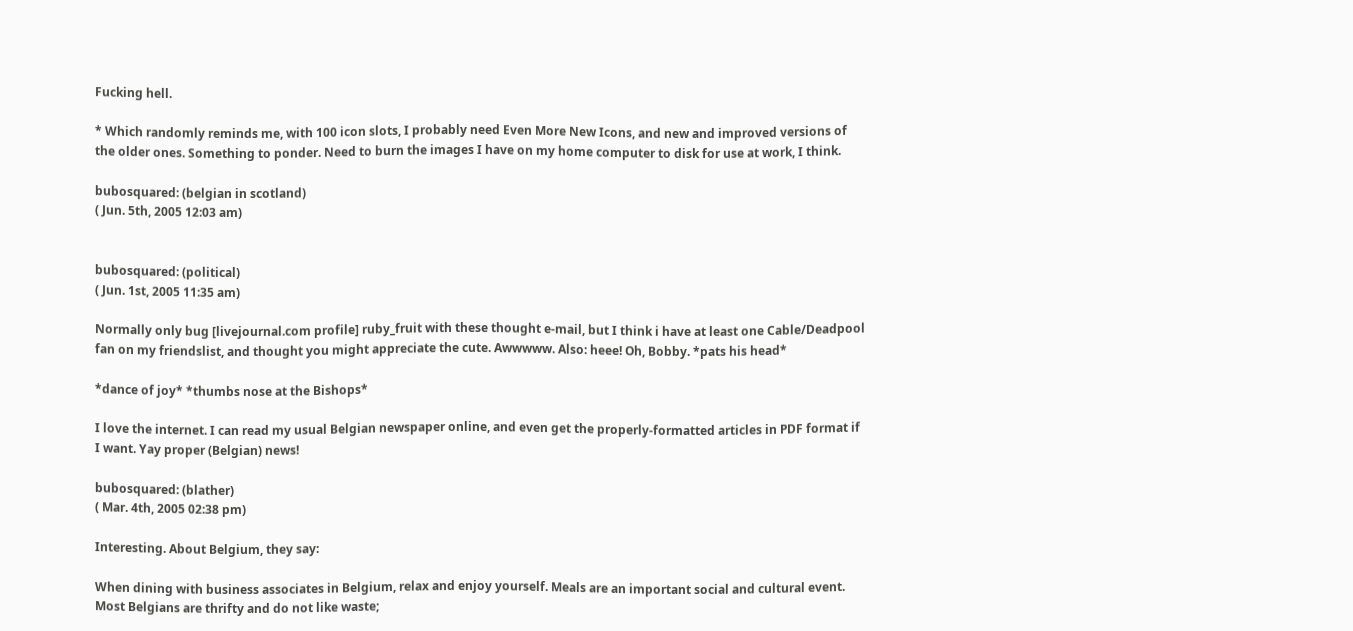Fucking hell.

* Which randomly reminds me, with 100 icon slots, I probably need Even More New Icons, and new and improved versions of the older ones. Something to ponder. Need to burn the images I have on my home computer to disk for use at work, I think.

bubosquared: (belgian in scotland)
( Jun. 5th, 2005 12:03 am)


bubosquared: (political)
( Jun. 1st, 2005 11:35 am)

Normally only bug [livejournal.com profile] ruby_fruit with these thought e-mail, but I think i have at least one Cable/Deadpool fan on my friendslist, and thought you might appreciate the cute. Awwwww. Also: heee! Oh, Bobby. *pats his head*

*dance of joy* *thumbs nose at the Bishops*

I love the internet. I can read my usual Belgian newspaper online, and even get the properly-formatted articles in PDF format if I want. Yay proper (Belgian) news!

bubosquared: (blather)
( Mar. 4th, 2005 02:38 pm)

Interesting. About Belgium, they say:

When dining with business associates in Belgium, relax and enjoy yourself. Meals are an important social and cultural event. Most Belgians are thrifty and do not like waste;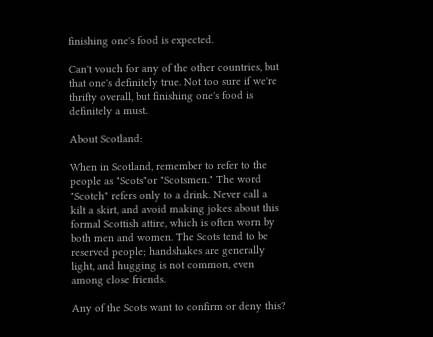finishing one's food is expected.

Can't vouch for any of the other countries, but that one's definitely true. Not too sure if we're thrifty overall, but finishing one's food is definitely a must.

About Scotland:

When in Scotland, remember to refer to the people as "Scots"or "Scotsmen." The word "Scotch" refers only to a drink. Never call a kilt a skirt, and avoid making jokes about this formal Scottish attire, which is often worn by both men and women. The Scots tend to be reserved people; handshakes are generally light, and hugging is not common, even among close friends.

Any of the Scots want to confirm or deny this?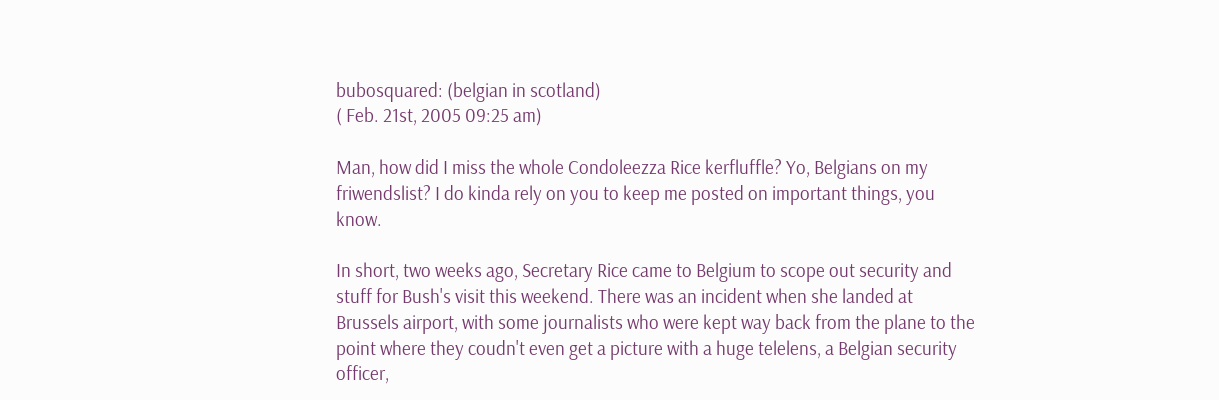bubosquared: (belgian in scotland)
( Feb. 21st, 2005 09:25 am)

Man, how did I miss the whole Condoleezza Rice kerfluffle? Yo, Belgians on my friwendslist? I do kinda rely on you to keep me posted on important things, you know.

In short, two weeks ago, Secretary Rice came to Belgium to scope out security and stuff for Bush's visit this weekend. There was an incident when she landed at Brussels airport, with some journalists who were kept way back from the plane to the point where they coudn't even get a picture with a huge telelens, a Belgian security officer,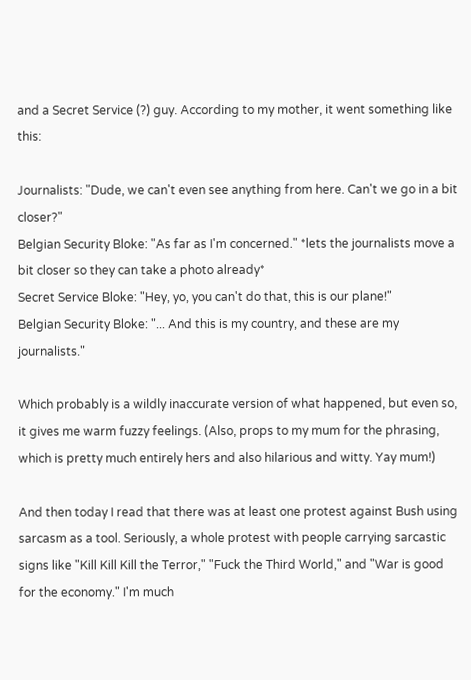and a Secret Service (?) guy. According to my mother, it went something like this:

Journalists: "Dude, we can't even see anything from here. Can't we go in a bit closer?"
Belgian Security Bloke: "As far as I'm concerned." *lets the journalists move a bit closer so they can take a photo already*
Secret Service Bloke: "Hey, yo, you can't do that, this is our plane!"
Belgian Security Bloke: "... And this is my country, and these are my journalists."

Which probably is a wildly inaccurate version of what happened, but even so, it gives me warm fuzzy feelings. (Also, props to my mum for the phrasing, which is pretty much entirely hers and also hilarious and witty. Yay mum!)

And then today I read that there was at least one protest against Bush using sarcasm as a tool. Seriously, a whole protest with people carrying sarcastic signs like "Kill Kill Kill the Terror," "Fuck the Third World," and "War is good for the economy." I'm much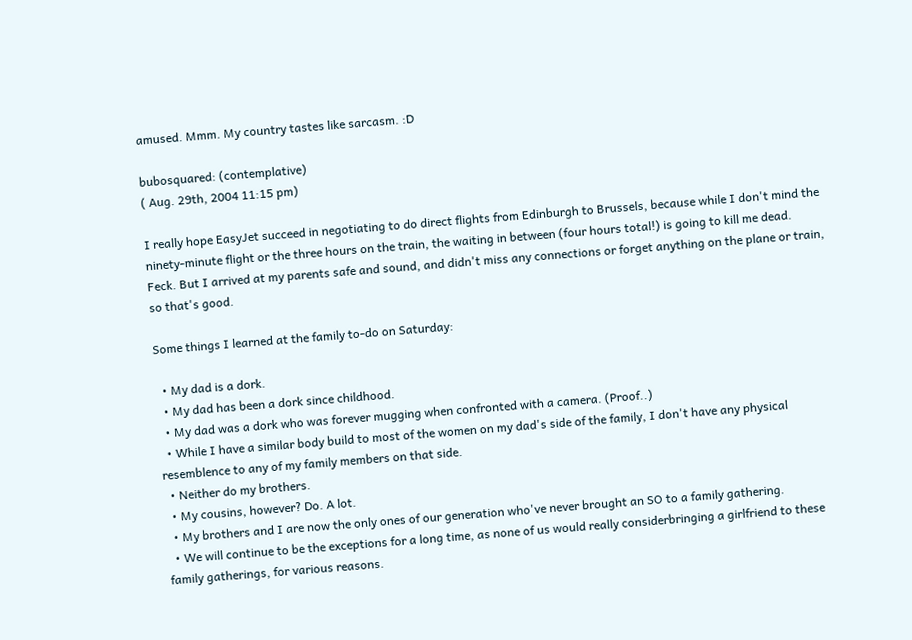amused. Mmm. My country tastes like sarcasm. :D

bubosquared: (contemplative)
( Aug. 29th, 2004 11:15 pm)

I really hope EasyJet succeed in negotiating to do direct flights from Edinburgh to Brussels, because while I don't mind the ninety-minute flight or the three hours on the train, the waiting in between (four hours total!) is going to kill me dead. Feck. But I arrived at my parents safe and sound, and didn't miss any connections or forget anything on the plane or train, so that's good.

Some things I learned at the family to-do on Saturday:

  • My dad is a dork.
  • My dad has been a dork since childhood.
  • My dad was a dork who was forever mugging when confronted with a camera. (Proof..)
  • While I have a similar body build to most of the women on my dad's side of the family, I don't have any physical resemblence to any of my family members on that side.
  • Neither do my brothers.
  • My cousins, however? Do. A lot.
  • My brothers and I are now the only ones of our generation who've never brought an SO to a family gathering.
  • We will continue to be the exceptions for a long time, as none of us would really considerbringing a girlfriend to these family gatherings, for various reasons.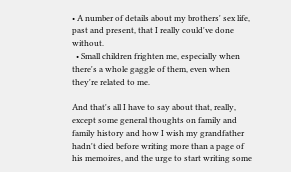• A number of details about my brothers' sex life, past and present, that I really could've done without.
  • Small children frighten me, especially when there's a whole gaggle of them, even when they're related to me.

And that's all I have to say about that, really, except some general thoughts on family and family history and how I wish my grandfather hadn't died before writing more than a page of his memoires, and the urge to start writing some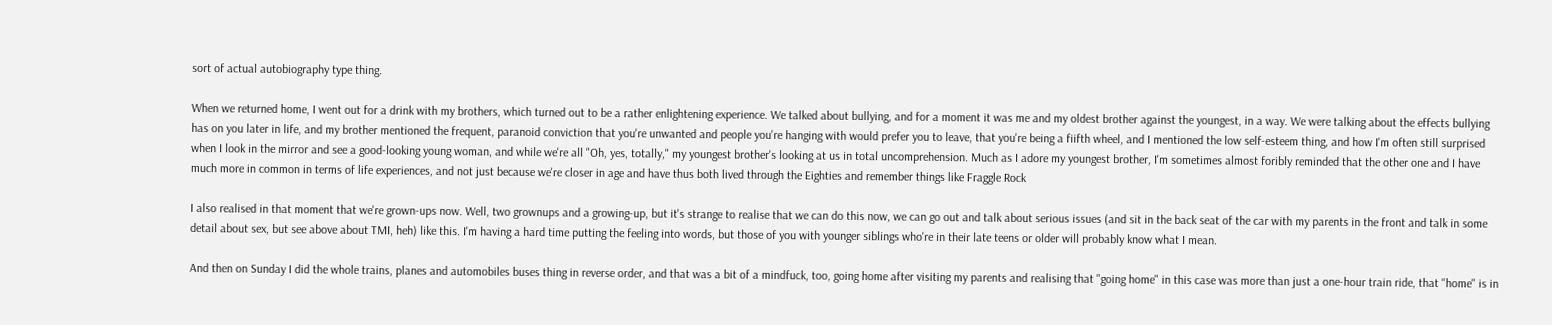sort of actual autobiography type thing.

When we returned home, I went out for a drink with my brothers, which turned out to be a rather enlightening experience. We talked about bullying, and for a moment it was me and my oldest brother against the youngest, in a way. We were talking about the effects bullying has on you later in life, and my brother mentioned the frequent, paranoid conviction that you're unwanted and people you're hanging with would prefer you to leave, that you're being a fiifth wheel, and I mentioned the low self-esteem thing, and how I'm often still surprised when I look in the mirror and see a good-looking young woman, and while we're all "Oh, yes, totally," my youngest brother's looking at us in total uncomprehension. Much as I adore my youngest brother, I'm sometimes almost foribly reminded that the other one and I have much more in common in terms of life experiences, and not just because we're closer in age and have thus both lived through the Eighties and remember things like Fraggle Rock

I also realised in that moment that we're grown-ups now. Well, two grownups and a growing-up, but it's strange to realise that we can do this now, we can go out and talk about serious issues (and sit in the back seat of the car with my parents in the front and talk in some detail about sex, but see above about TMI, heh) like this. I'm having a hard time putting the feeling into words, but those of you with younger siblings who're in their late teens or older will probably know what I mean.

And then on Sunday I did the whole trains, planes and automobiles buses thing in reverse order, and that was a bit of a mindfuck, too, going home after visiting my parents and realising that "going home" in this case was more than just a one-hour train ride, that "home" is in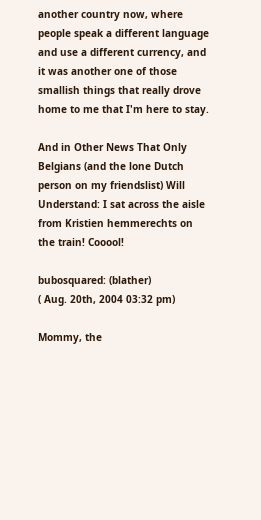another country now, where people speak a different language and use a different currency, and it was another one of those smallish things that really drove home to me that I'm here to stay.

And in Other News That Only Belgians (and the lone Dutch person on my friendslist) Will Understand: I sat across the aisle from Kristien hemmerechts on the train! Cooool!

bubosquared: (blather)
( Aug. 20th, 2004 03:32 pm)

Mommy, the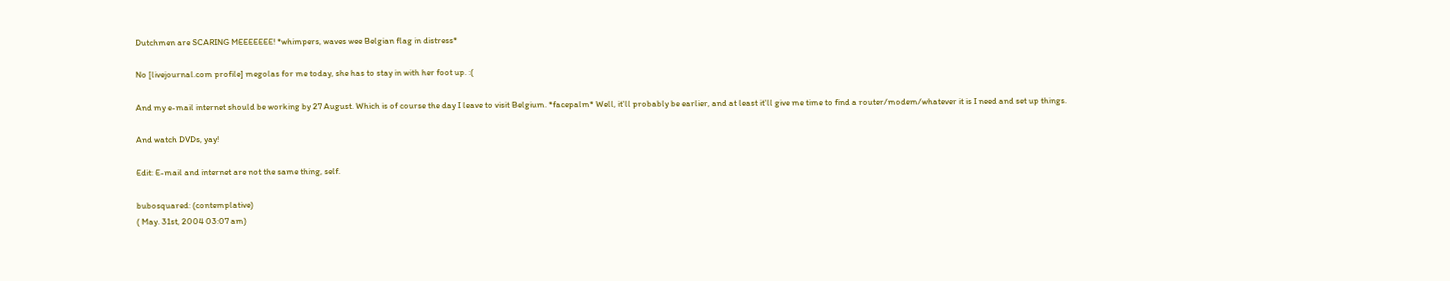Dutchmen are SCARING MEEEEEEE! *whimpers, waves wee Belgian flag in distress*

No [livejournal.com profile] megolas for me today, she has to stay in with her foot up. :(

And my e-mail internet should be working by 27 August. Which is of course the day I leave to visit Belgium. *facepalm* Well, it'll probably be earlier, and at least it'll give me time to find a router/modem/whatever it is I need and set up things.

And watch DVDs, yay!

Edit: E-mail and internet are not the same thing, self.

bubosquared: (contemplative)
( May. 31st, 2004 03:07 am)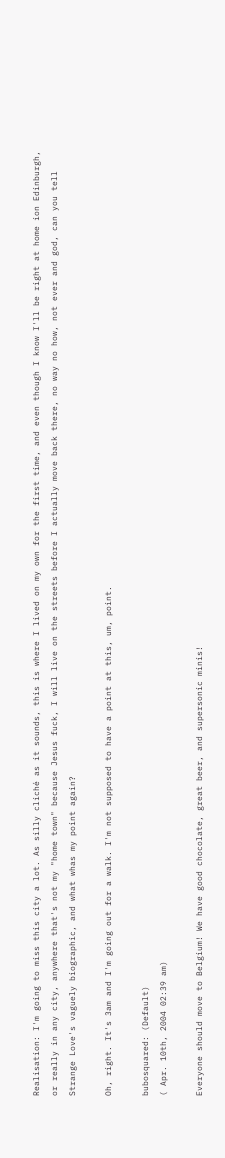Realisation: I'm going to miss this city a lot. As silly cliché as it sounds, this is where I lived on my own for the first time, and even though I know I'll be right at home ion Edinburgh, or really in any city, anywhere that's not my "home town" because Jesus fuck, I will live on the streets before I actually move back there, no way no how, not ever and god, can you tell Strange Love's vaguely biographic, and what whas my point again?

Oh, right. It's 3am and I'm going out for a walk. I'm not supposed to have a point at this, um, point.

bubosquared: (Default)
( Apr. 10th, 2004 02:39 am)

Everyone should move to Belgium! We have good chocolate, great beer, and supersonic minis!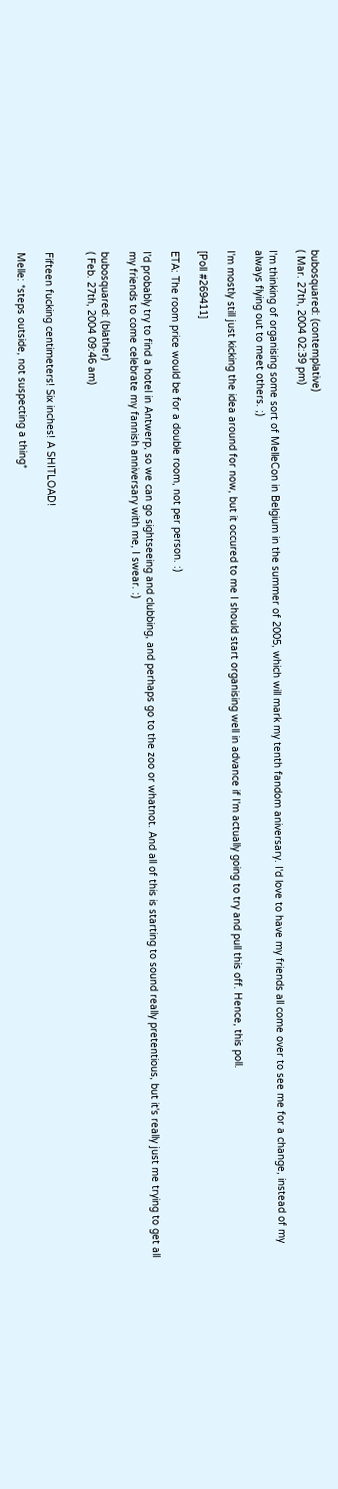bubosquared: (contemplative)
( Mar. 27th, 2004 02:39 pm)

I'm thinking of organising some sort of MelleCon in Belgium in the summer of 2005, which will mark my tenth fandom aniversary. I'd love to have my friends all come over to see me for a change, instead of my always flying out to meet others. ;)

I'm mostly still just kicking the idea around for now, but it occured to me I should start organising well in advance if I'm actually going to try and pull this off. Hence, this poll.

[Poll #269411]

ETA: The room price would be for a double room, not per person. :)

I'd probably try to find a hotel in Antwerp, so we can go sightseeing and clubbing, and perhaps go to the zoo or whatnot. And all of this is starting to sound really pretentious, but it's really just me trying to get all my friends to come celebrate my fannish anniversary with me, I swear. :)

bubosquared: (blather)
( Feb. 27th, 2004 09:46 am)


Fifteen fucking centimeters! Six inches! A SHITLOAD!

Melle: *steps outside, not suspecting a thing*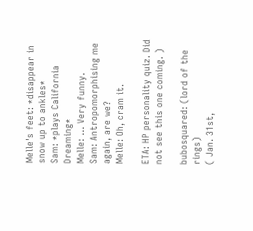Melle's feet: *disappear in snow up to ankles*
Sam: *plays California Dreaming*
Melle: ... Very funny.
Sam: Antropomorphising me again, are we?
Melle: Oh, cram it.

ETA: HP personality quiz. Did not see this one coming. )

bubosquared: (lord of the rings)
( Jan. 31st,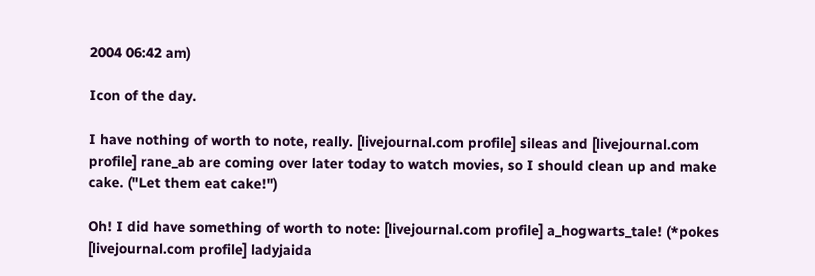2004 06:42 am)

Icon of the day.

I have nothing of worth to note, really. [livejournal.com profile] sileas and [livejournal.com profile] rane_ab are coming over later today to watch movies, so I should clean up and make cake. ("Let them eat cake!")

Oh! I did have something of worth to note: [livejournal.com profile] a_hogwarts_tale! (*pokes [livejournal.com profile] ladyjaida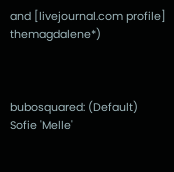and [livejournal.com profile] themagdalene*)



bubosquared: (Default)
Sofie 'Melle'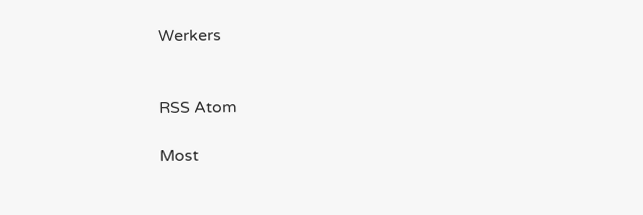Werkers


RSS Atom

Most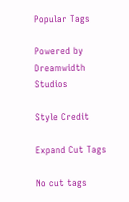Popular Tags

Powered by Dreamwidth Studios

Style Credit

Expand Cut Tags

No cut tags